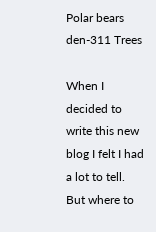Polar bears den-311 Trees

When I decided to write this new blog I felt I had a lot to tell. But where to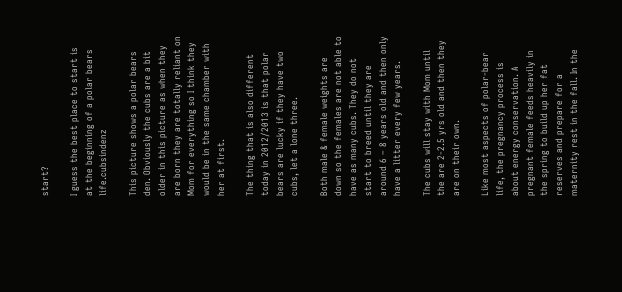start?

I guess the best place to start is at the beginning of a polar bears life.cubsindenz

This picture shows a polar bears den. Obviously the cubs are a bit older in this picture as when they are born they are totally reliant on Mom for everything so I think they would be in the same chamber with her at first.

The thing that is also different today in 2012/2013 is that polar bears are lucky if they have two cubs, let a lone three.

Both male & female weights are down so the females are not able to have as many cubs. They do not start to breed until they are around 6 – 8 years old and then only have a litter every few years.

The cubs will stay with Mom until the are 2-2.5 yrs old and then they are on their own.

Like most aspects of polar-bear life, the pregnancy process is about energy conservation. A pregnant female feeds heavily in the spring to build up her fat reserves and prepare for a maternity rest in the fall. In the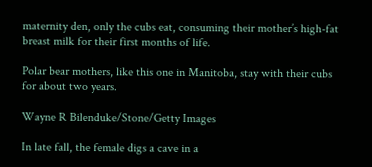maternity den, only the cubs eat, consuming their mother’s high-fat breast milk for their first months of life.

Polar bear mothers, like this one in Manitoba, stay with their cubs for about two years.

Wayne R Bilenduke/Stone/Getty Images

In late fall, the female digs a cave in a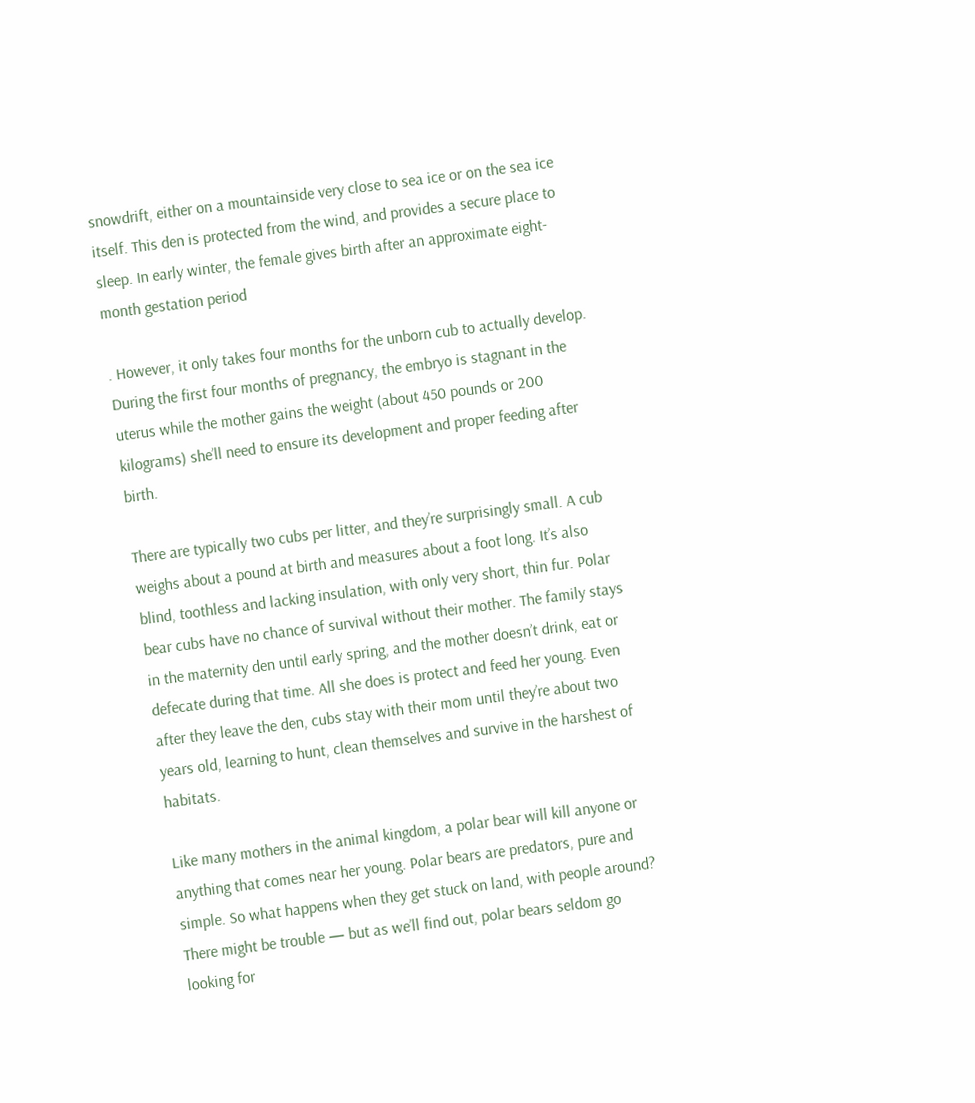snowdrift, either on a mountainside very close to sea ice or on the sea ice itself. This den is protected from the wind, and provides a secure place to sleep. In early winter, the female gives birth after an approximate eight-month gestation period

. However, it only takes four months for the unborn cub to actually develop. During the first four months of pregnancy, the embryo is stagnant in the uterus while the mother gains the weight (about 450 pounds or 200 kilograms) she’ll need to ensure its development and proper feeding after birth.

There are typically two cubs per litter, and they’re surprisingly small. A cub weighs about a pound at birth and measures about a foot long. It’s also blind, toothless and lacking insulation, with only very short, thin fur. Polar bear cubs have no chance of survival without their mother. The family stays in the maternity den until early spring, and the mother doesn’t drink, eat or defecate during that time. All she does is protect and feed her young. Even after they leave the den, cubs stay with their mom until they’re about two years old, learning to hunt, clean themselves and survive in the harshest of habitats.

Like many mothers in the animal kingdom, a polar bear will kill anyone or anything that comes near her young. Polar bears are predators, pure and simple. So what happens when they get stuck on land, with people around? There might be trouble — but as we’ll find out, polar bears seldom go looking for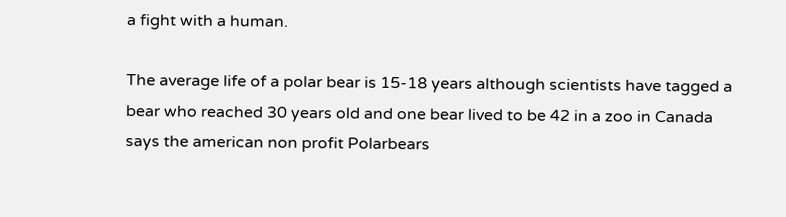a fight with a human.

The average life of a polar bear is 15-18 years although scientists have tagged a bear who reached 30 years old and one bear lived to be 42 in a zoo in Canada says the american non profit Polarbears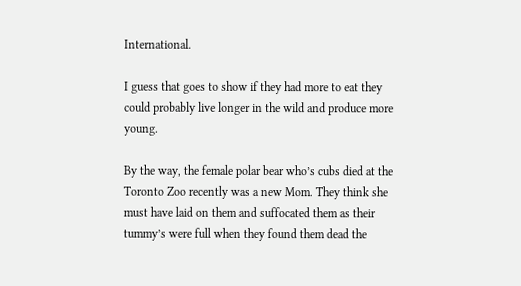International.

I guess that goes to show if they had more to eat they could probably live longer in the wild and produce more young.

By the way, the female polar bear who’s cubs died at the Toronto Zoo recently was a new Mom. They think she must have laid on them and suffocated them as their tummy’s were full when they found them dead the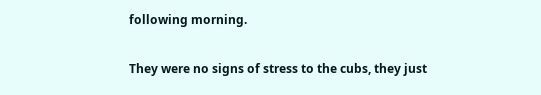following morning.

They were no signs of stress to the cubs, they just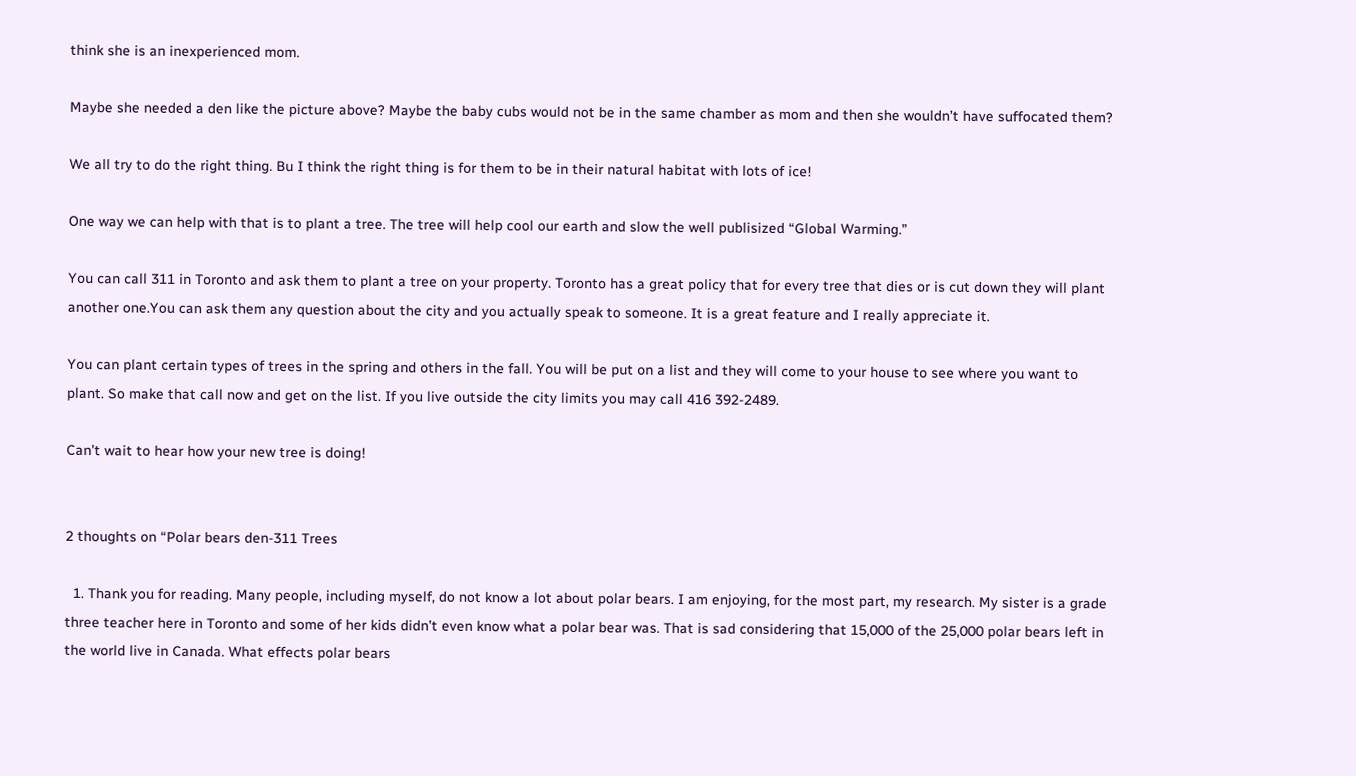think she is an inexperienced mom.

Maybe she needed a den like the picture above? Maybe the baby cubs would not be in the same chamber as mom and then she wouldn’t have suffocated them?

We all try to do the right thing. Bu I think the right thing is for them to be in their natural habitat with lots of ice!

One way we can help with that is to plant a tree. The tree will help cool our earth and slow the well publisized “Global Warming.”

You can call 311 in Toronto and ask them to plant a tree on your property. Toronto has a great policy that for every tree that dies or is cut down they will plant another one.You can ask them any question about the city and you actually speak to someone. It is a great feature and I really appreciate it.

You can plant certain types of trees in the spring and others in the fall. You will be put on a list and they will come to your house to see where you want to plant. So make that call now and get on the list. If you live outside the city limits you may call 416 392-2489.

Can’t wait to hear how your new tree is doing!


2 thoughts on “Polar bears den-311 Trees

  1. Thank you for reading. Many people, including myself, do not know a lot about polar bears. I am enjoying, for the most part, my research. My sister is a grade three teacher here in Toronto and some of her kids didn’t even know what a polar bear was. That is sad considering that 15,000 of the 25,000 polar bears left in the world live in Canada. What effects polar bears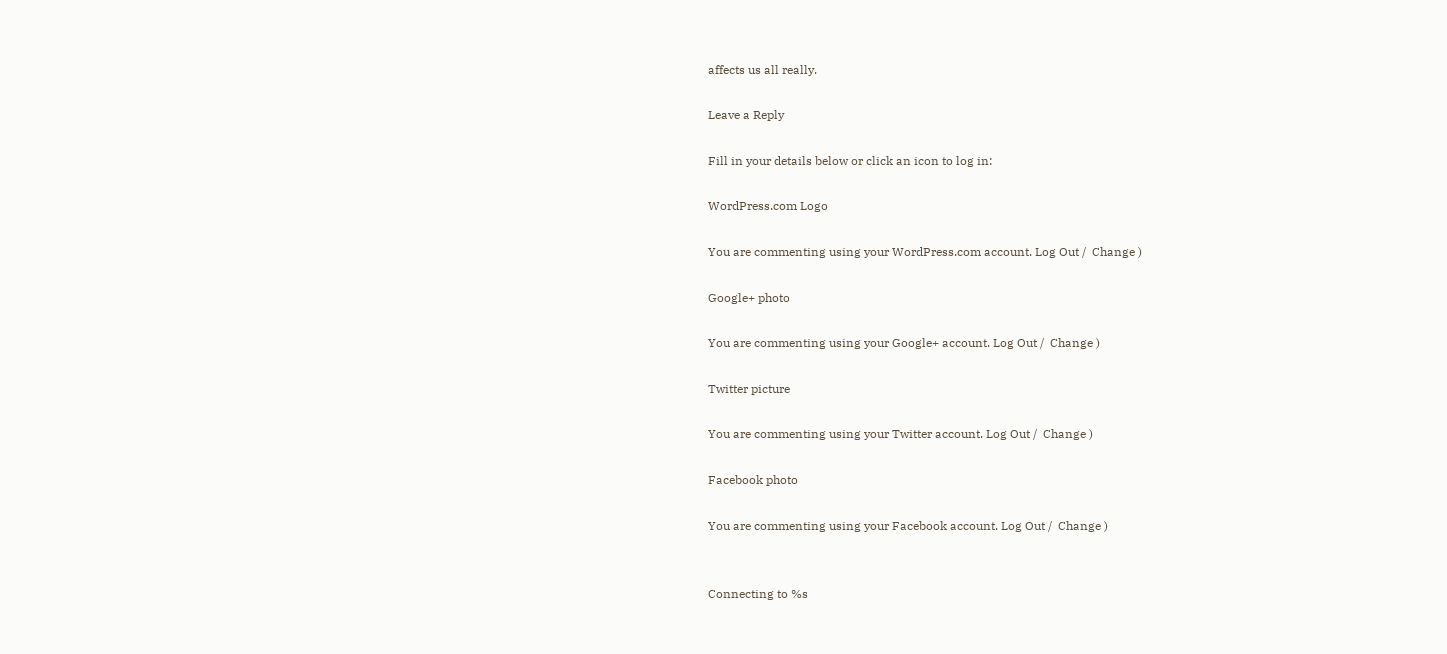affects us all really.

Leave a Reply

Fill in your details below or click an icon to log in:

WordPress.com Logo

You are commenting using your WordPress.com account. Log Out /  Change )

Google+ photo

You are commenting using your Google+ account. Log Out /  Change )

Twitter picture

You are commenting using your Twitter account. Log Out /  Change )

Facebook photo

You are commenting using your Facebook account. Log Out /  Change )


Connecting to %s